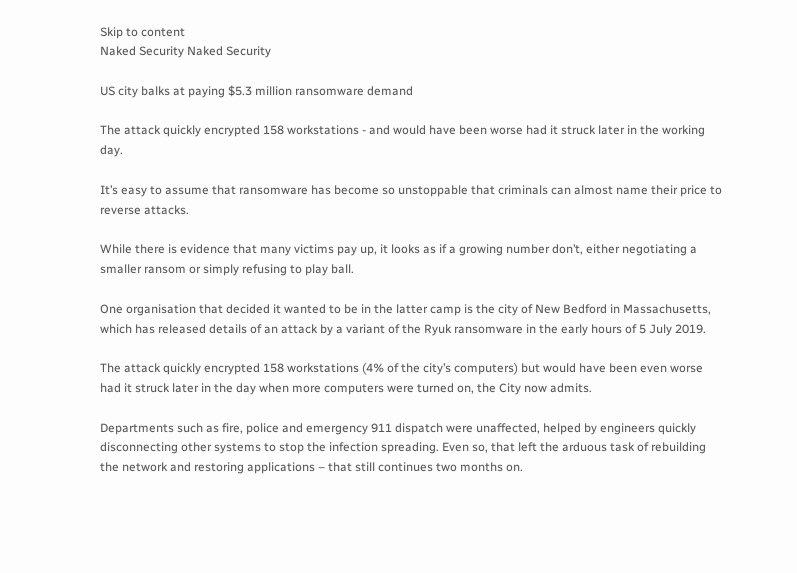Skip to content
Naked Security Naked Security

US city balks at paying $5.3 million ransomware demand

The attack quickly encrypted 158 workstations - and would have been worse had it struck later in the working day.

It’s easy to assume that ransomware has become so unstoppable that criminals can almost name their price to reverse attacks.

While there is evidence that many victims pay up, it looks as if a growing number don’t, either negotiating a smaller ransom or simply refusing to play ball.

One organisation that decided it wanted to be in the latter camp is the city of New Bedford in Massachusetts, which has released details of an attack by a variant of the Ryuk ransomware in the early hours of 5 July 2019.

The attack quickly encrypted 158 workstations (4% of the city’s computers) but would have been even worse had it struck later in the day when more computers were turned on, the City now admits.

Departments such as fire, police and emergency 911 dispatch were unaffected, helped by engineers quickly disconnecting other systems to stop the infection spreading. Even so, that left the arduous task of rebuilding the network and restoring applications – that still continues two months on.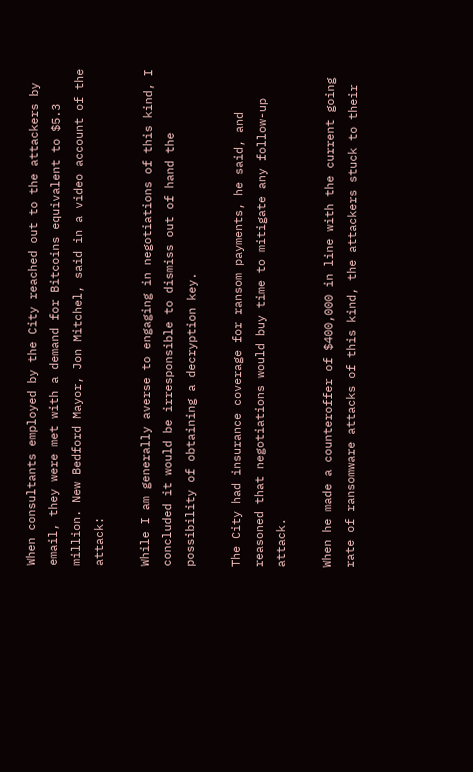When consultants employed by the City reached out to the attackers by email, they were met with a demand for Bitcoins equivalent to $5.3 million. New Bedford Mayor, Jon Mitchel, said in a video account of the attack:

While I am generally averse to engaging in negotiations of this kind, I concluded it would be irresponsible to dismiss out of hand the possibility of obtaining a decryption key.

The City had insurance coverage for ransom payments, he said, and reasoned that negotiations would buy time to mitigate any follow-up attack.

When he made a counteroffer of $400,000 in line with the current going rate of ransomware attacks of this kind, the attackers stuck to their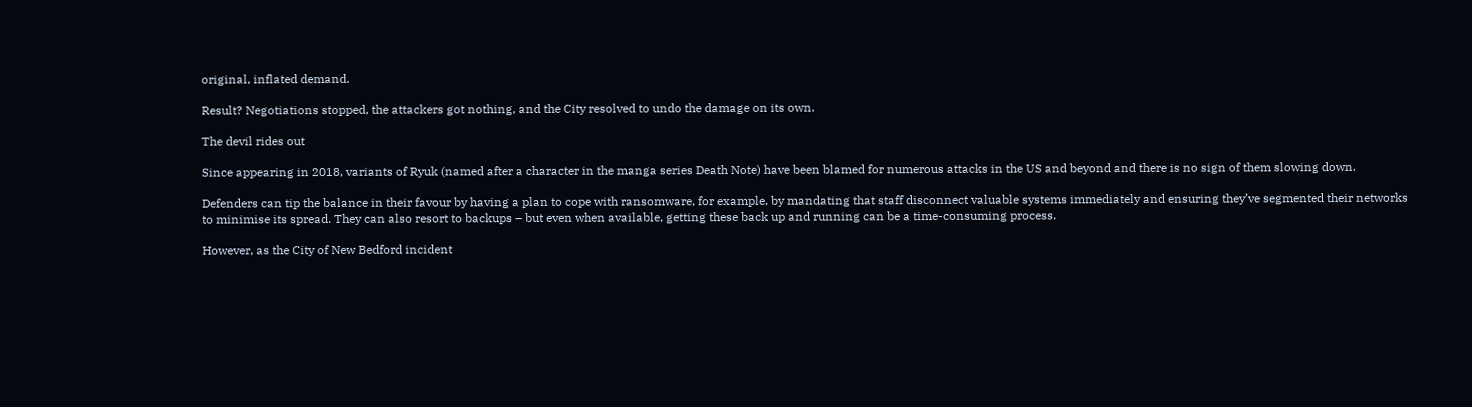original, inflated demand.

Result? Negotiations stopped, the attackers got nothing, and the City resolved to undo the damage on its own.

The devil rides out

Since appearing in 2018, variants of Ryuk (named after a character in the manga series Death Note) have been blamed for numerous attacks in the US and beyond and there is no sign of them slowing down.

Defenders can tip the balance in their favour by having a plan to cope with ransomware, for example, by mandating that staff disconnect valuable systems immediately and ensuring they’ve segmented their networks to minimise its spread. They can also resort to backups – but even when available, getting these back up and running can be a time-consuming process.

However, as the City of New Bedford incident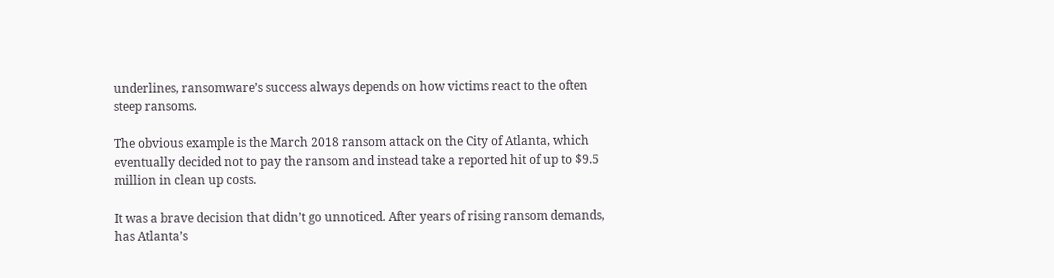underlines, ransomware’s success always depends on how victims react to the often steep ransoms.

The obvious example is the March 2018 ransom attack on the City of Atlanta, which eventually decided not to pay the ransom and instead take a reported hit of up to $9.5 million in clean up costs.

It was a brave decision that didn’t go unnoticed. After years of rising ransom demands, has Atlanta’s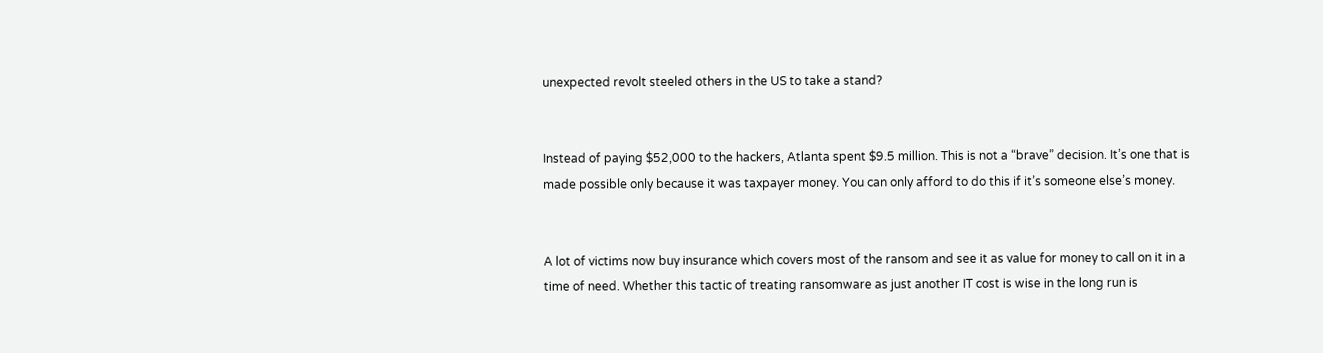unexpected revolt steeled others in the US to take a stand?


Instead of paying $52,000 to the hackers, Atlanta spent $9.5 million. This is not a “brave” decision. It’s one that is made possible only because it was taxpayer money. You can only afford to do this if it’s someone else’s money.


A lot of victims now buy insurance which covers most of the ransom and see it as value for money to call on it in a time of need. Whether this tactic of treating ransomware as just another IT cost is wise in the long run is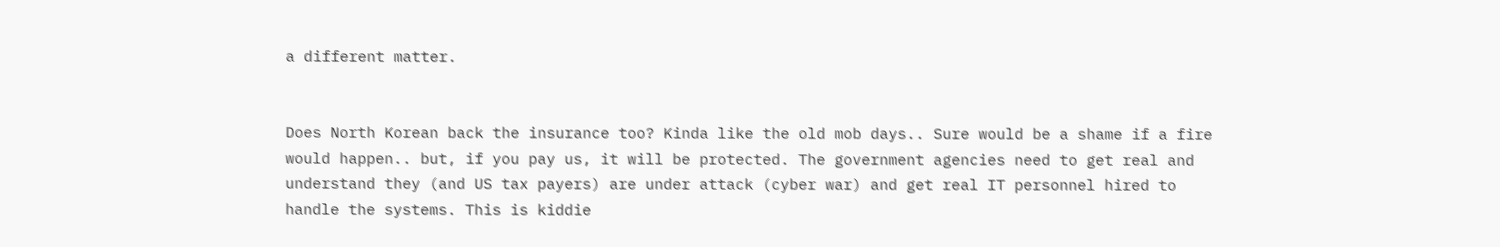a different matter.


Does North Korean back the insurance too? Kinda like the old mob days.. Sure would be a shame if a fire would happen.. but, if you pay us, it will be protected. The government agencies need to get real and understand they (and US tax payers) are under attack (cyber war) and get real IT personnel hired to handle the systems. This is kiddie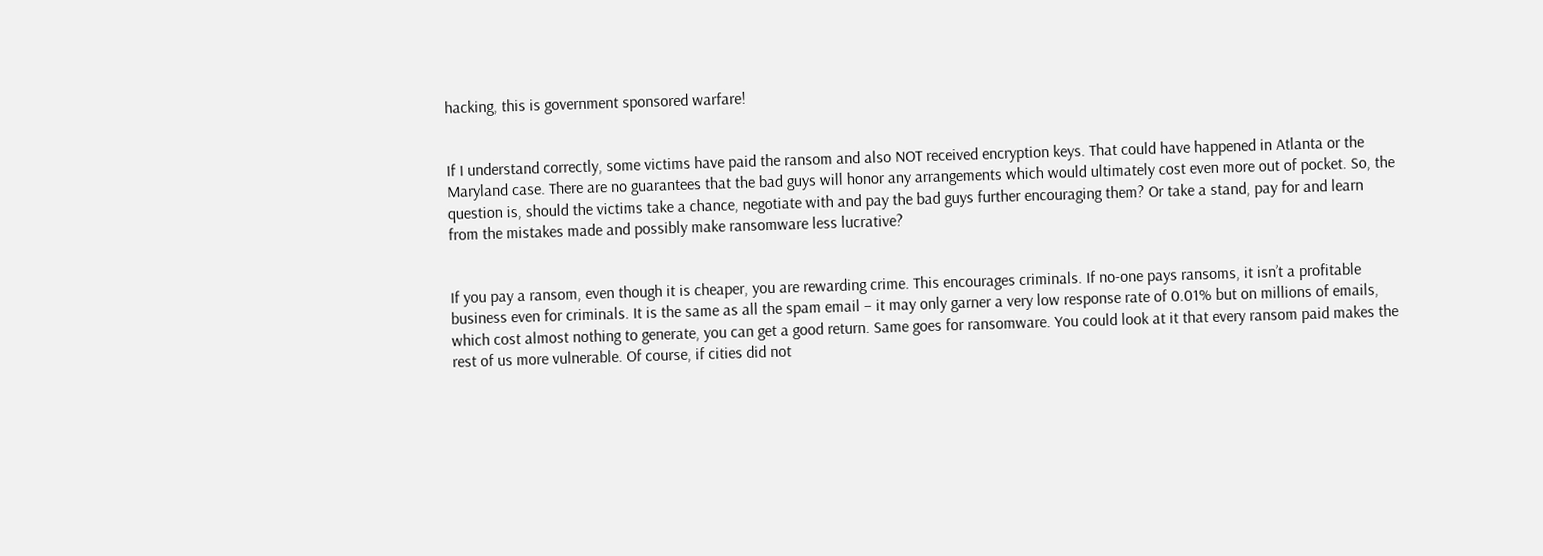hacking, this is government sponsored warfare!


If I understand correctly, some victims have paid the ransom and also NOT received encryption keys. That could have happened in Atlanta or the Maryland case. There are no guarantees that the bad guys will honor any arrangements which would ultimately cost even more out of pocket. So, the question is, should the victims take a chance, negotiate with and pay the bad guys further encouraging them? Or take a stand, pay for and learn from the mistakes made and possibly make ransomware less lucrative?


If you pay a ransom, even though it is cheaper, you are rewarding crime. This encourages criminals. If no-one pays ransoms, it isn’t a profitable business even for criminals. It is the same as all the spam email – it may only garner a very low response rate of 0.01% but on millions of emails, which cost almost nothing to generate, you can get a good return. Same goes for ransomware. You could look at it that every ransom paid makes the rest of us more vulnerable. Of course, if cities did not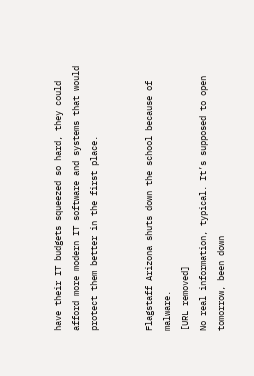have their IT budgets squeezed so hard, they could afford more modern IT software and systems that would protect them better in the first place.


Flagstaff Arizona shuts down the school because of malware.
[URL removed]
No real information, typical. It’s supposed to open tomorrow, been down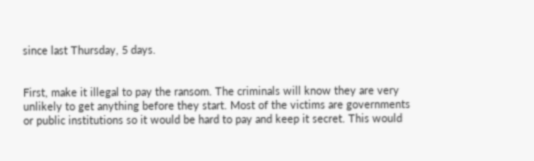since last Thursday, 5 days.


First, make it illegal to pay the ransom. The criminals will know they are very unlikely to get anything before they start. Most of the victims are governments or public institutions so it would be hard to pay and keep it secret. This would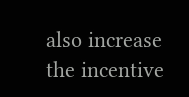also increase the incentive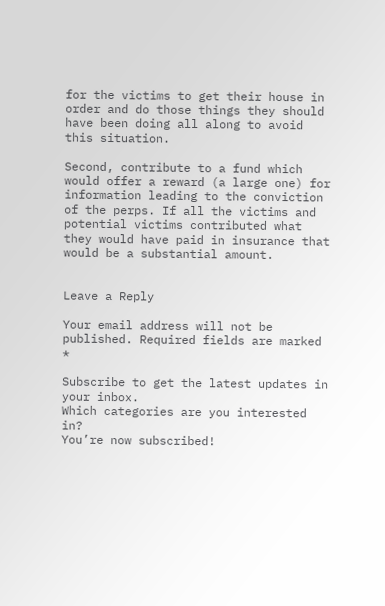for the victims to get their house in order and do those things they should have been doing all along to avoid this situation.

Second, contribute to a fund which would offer a reward (a large one) for information leading to the conviction of the perps. If all the victims and potential victims contributed what they would have paid in insurance that would be a substantial amount.


Leave a Reply

Your email address will not be published. Required fields are marked *

Subscribe to get the latest updates in your inbox.
Which categories are you interested in?
You’re now subscribed!